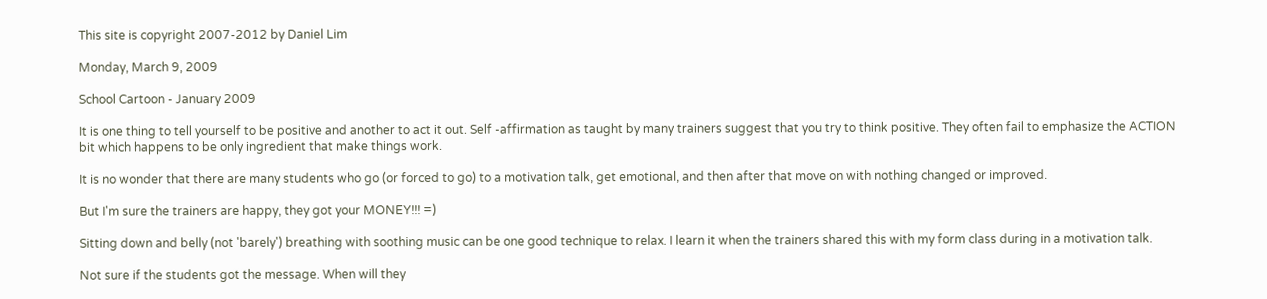This site is copyright 2007-2012 by Daniel Lim

Monday, March 9, 2009

School Cartoon - January 2009

It is one thing to tell yourself to be positive and another to act it out. Self -affirmation as taught by many trainers suggest that you try to think positive. They often fail to emphasize the ACTION bit which happens to be only ingredient that make things work.

It is no wonder that there are many students who go (or forced to go) to a motivation talk, get emotional, and then after that move on with nothing changed or improved.

But I'm sure the trainers are happy, they got your MONEY!!! =)

Sitting down and belly (not 'barely') breathing with soothing music can be one good technique to relax. I learn it when the trainers shared this with my form class during in a motivation talk.

Not sure if the students got the message. When will they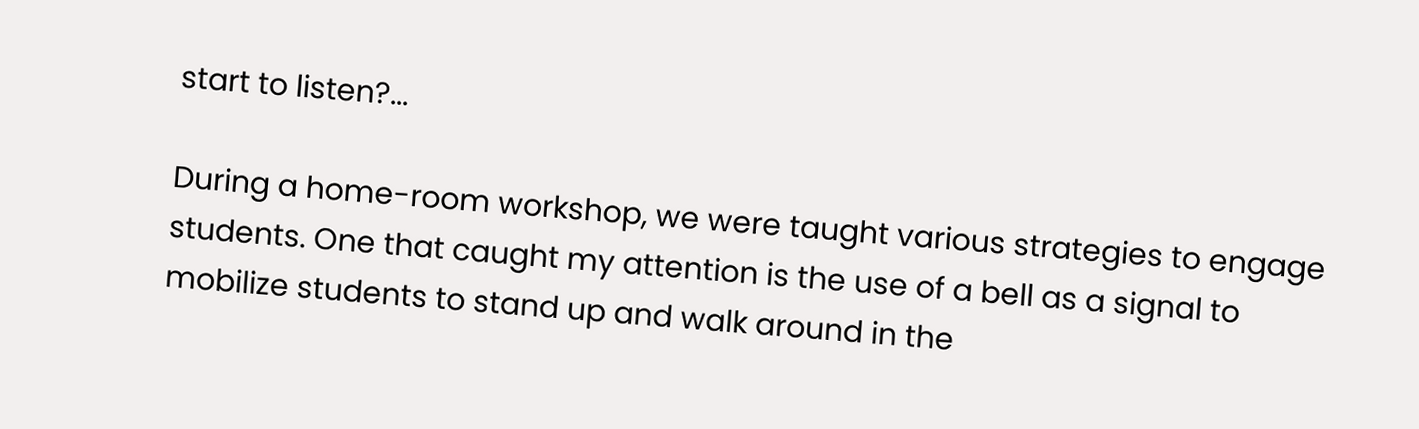start to listen?...

During a home-room workshop, we were taught various strategies to engage students. One that caught my attention is the use of a bell as a signal to mobilize students to stand up and walk around in the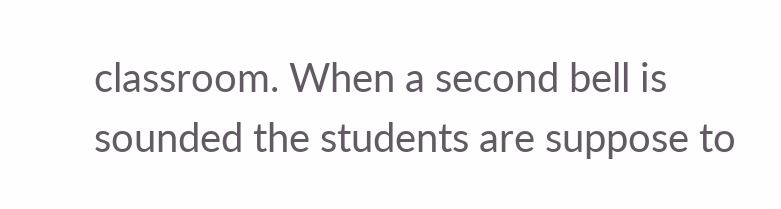classroom. When a second bell is sounded the students are suppose to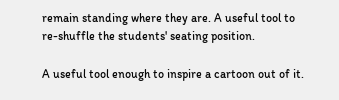remain standing where they are. A useful tool to re-shuffle the students' seating position.

A useful tool enough to inspire a cartoon out of it.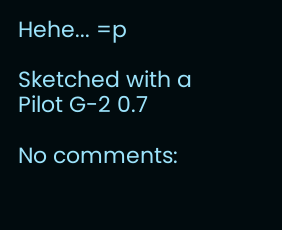Hehe... =p

Sketched with a Pilot G-2 0.7

No comments: